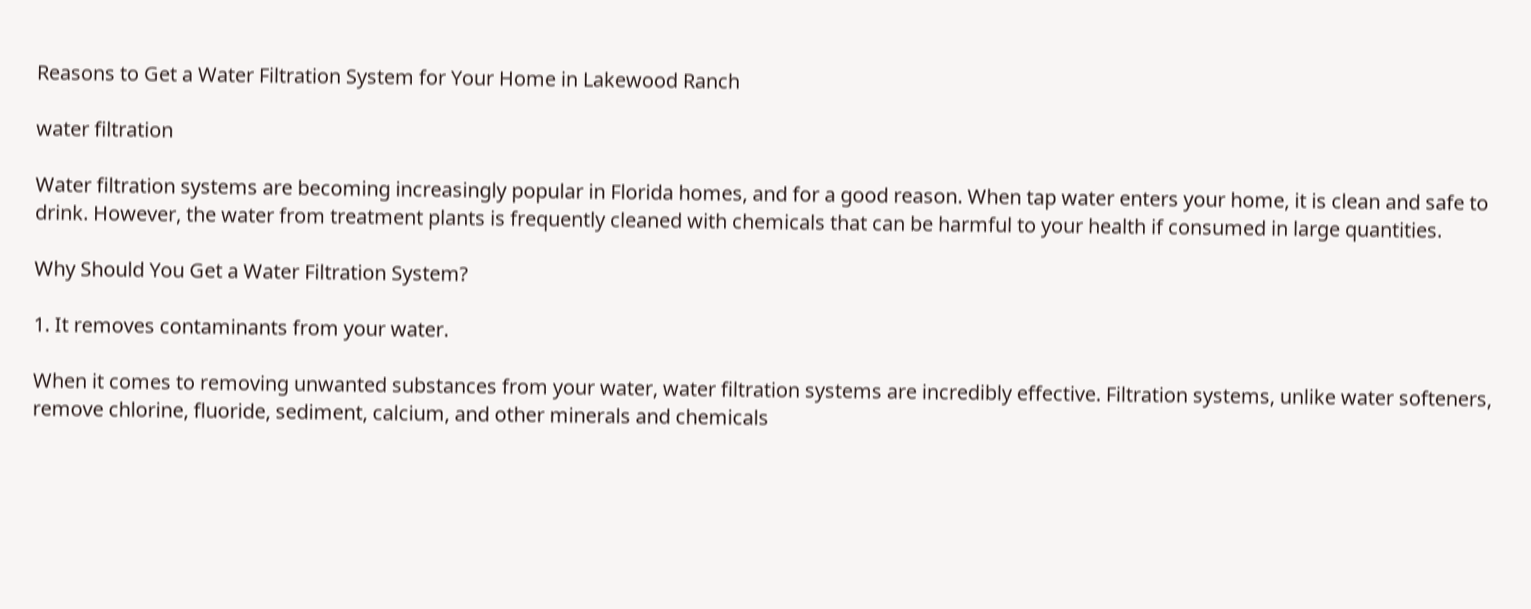Reasons to Get a Water Filtration System for Your Home in Lakewood Ranch

water filtration

Water filtration systems are becoming increasingly popular in Florida homes, and for a good reason. When tap water enters your home, it is clean and safe to drink. However, the water from treatment plants is frequently cleaned with chemicals that can be harmful to your health if consumed in large quantities.

Why Should You Get a Water Filtration System?

1. It removes contaminants from your water.

When it comes to removing unwanted substances from your water, water filtration systems are incredibly effective. Filtration systems, unlike water softeners, remove chlorine, fluoride, sediment, calcium, and other minerals and chemicals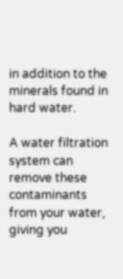in addition to the minerals found in hard water.

A water filtration system can remove these contaminants from your water, giving you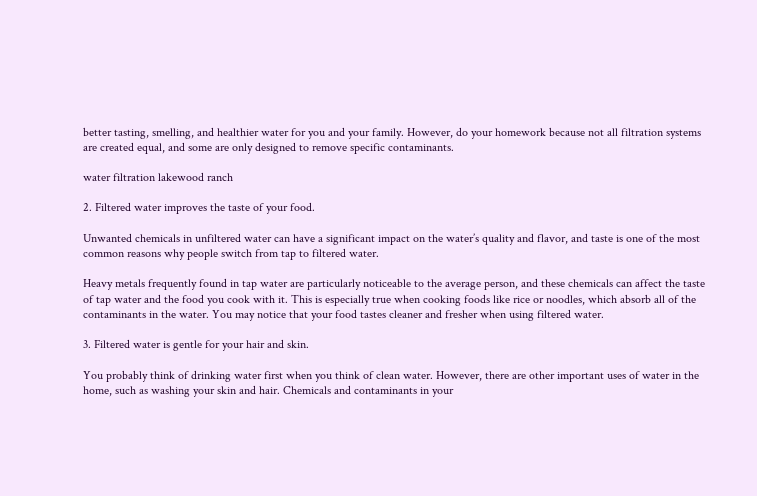better tasting, smelling, and healthier water for you and your family. However, do your homework because not all filtration systems are created equal, and some are only designed to remove specific contaminants.

water filtration lakewood ranch

2. Filtered water improves the taste of your food.

Unwanted chemicals in unfiltered water can have a significant impact on the water’s quality and flavor, and taste is one of the most common reasons why people switch from tap to filtered water.

Heavy metals frequently found in tap water are particularly noticeable to the average person, and these chemicals can affect the taste of tap water and the food you cook with it. This is especially true when cooking foods like rice or noodles, which absorb all of the contaminants in the water. You may notice that your food tastes cleaner and fresher when using filtered water.

3. Filtered water is gentle for your hair and skin.

You probably think of drinking water first when you think of clean water. However, there are other important uses of water in the home, such as washing your skin and hair. Chemicals and contaminants in your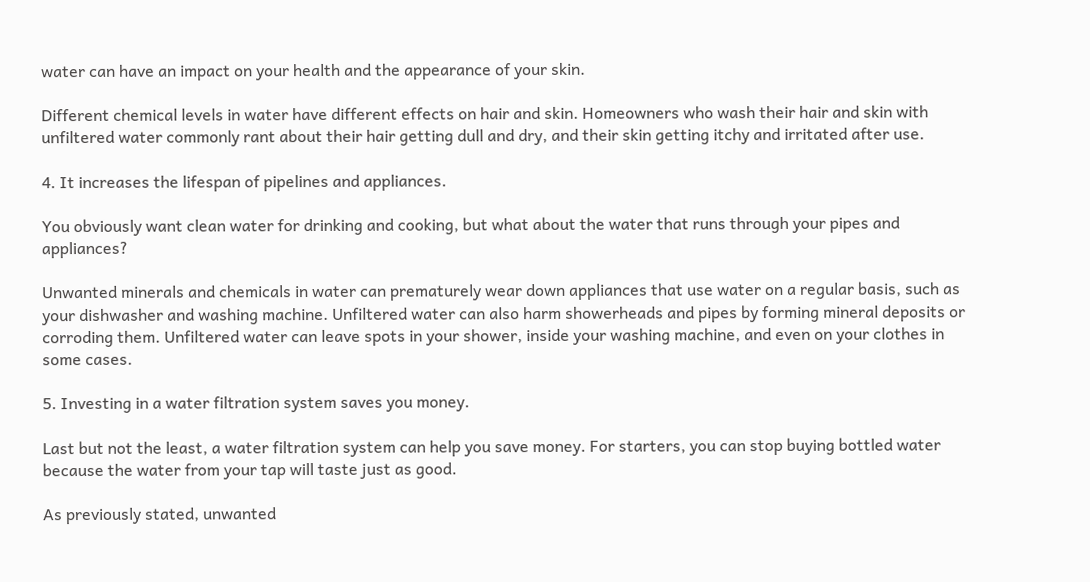water can have an impact on your health and the appearance of your skin.

Different chemical levels in water have different effects on hair and skin. Homeowners who wash their hair and skin with unfiltered water commonly rant about their hair getting dull and dry, and their skin getting itchy and irritated after use.

4. It increases the lifespan of pipelines and appliances.

You obviously want clean water for drinking and cooking, but what about the water that runs through your pipes and appliances?

Unwanted minerals and chemicals in water can prematurely wear down appliances that use water on a regular basis, such as your dishwasher and washing machine. Unfiltered water can also harm showerheads and pipes by forming mineral deposits or corroding them. Unfiltered water can leave spots in your shower, inside your washing machine, and even on your clothes in some cases.

5. Investing in a water filtration system saves you money.

Last but not the least, a water filtration system can help you save money. For starters, you can stop buying bottled water because the water from your tap will taste just as good.

As previously stated, unwanted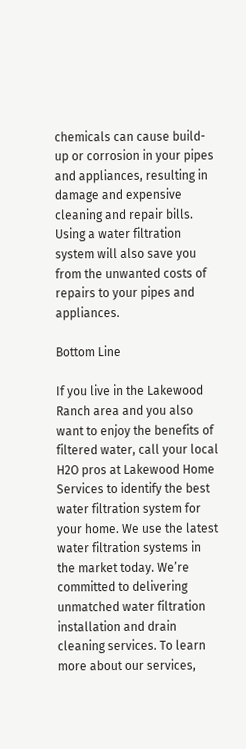chemicals can cause build-up or corrosion in your pipes and appliances, resulting in damage and expensive cleaning and repair bills. Using a water filtration system will also save you from the unwanted costs of repairs to your pipes and appliances.

Bottom Line

If you live in the Lakewood Ranch area and you also want to enjoy the benefits of filtered water, call your local H2O pros at Lakewood Home Services to identify the best water filtration system for your home. We use the latest water filtration systems in the market today. We’re committed to delivering unmatched water filtration installation and drain cleaning services. To learn more about our services,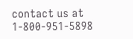contact us at 1-800-951-5898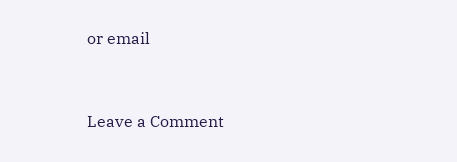or email



Leave a Comment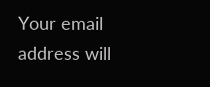Your email address will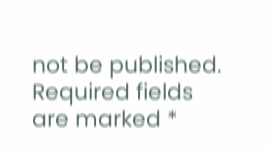not be published. Required fields are marked *